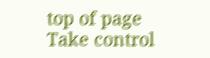top of page
Take control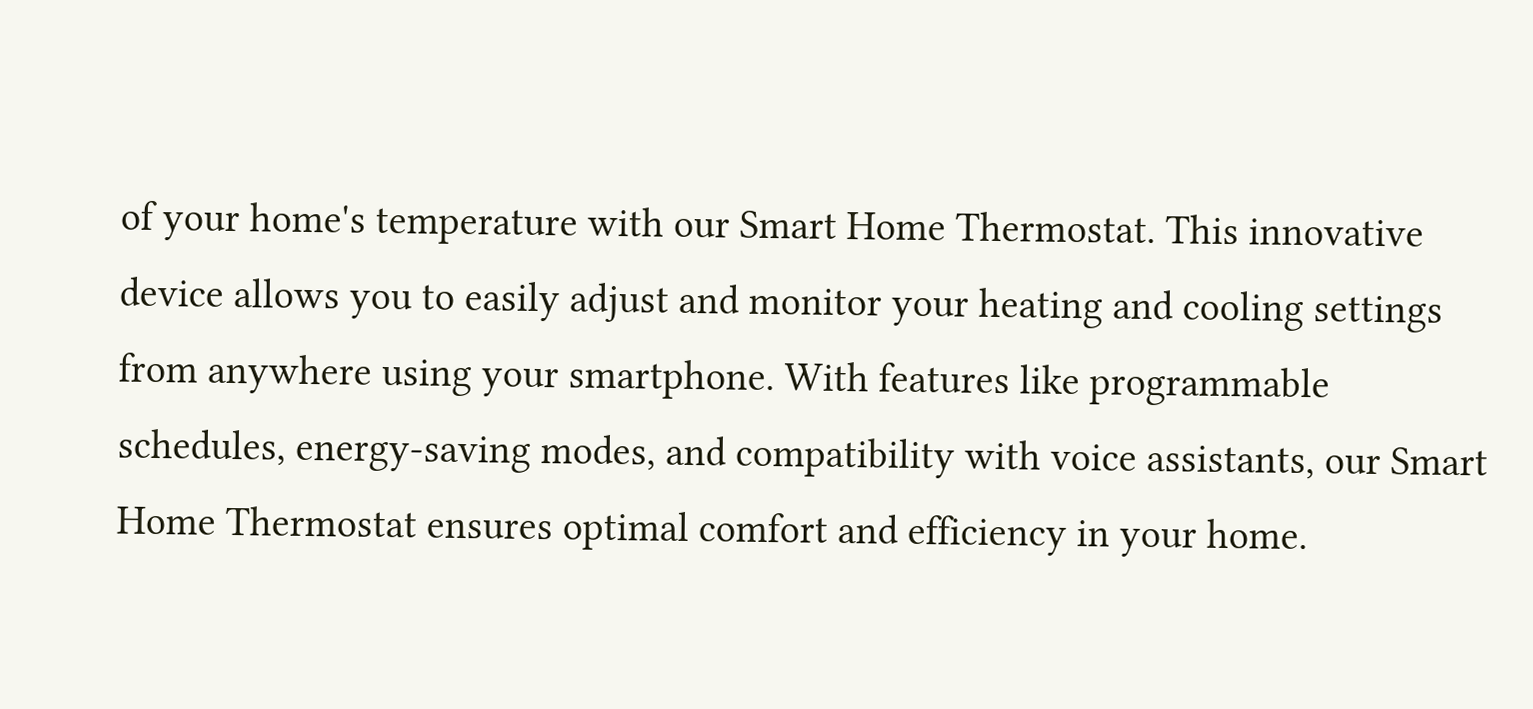of your home's temperature with our Smart Home Thermostat. This innovative device allows you to easily adjust and monitor your heating and cooling settings from anywhere using your smartphone. With features like programmable schedules, energy-saving modes, and compatibility with voice assistants, our Smart Home Thermostat ensures optimal comfort and efficiency in your home.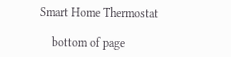Smart Home Thermostat

    bottom of page